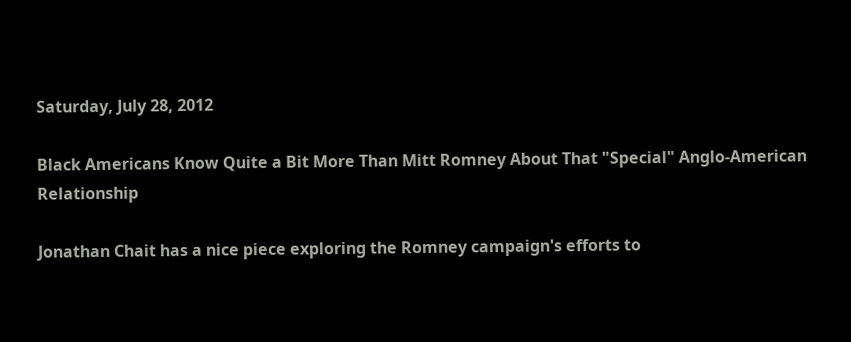Saturday, July 28, 2012

Black Americans Know Quite a Bit More Than Mitt Romney About That "Special" Anglo-American Relationship

Jonathan Chait has a nice piece exploring the Romney campaign's efforts to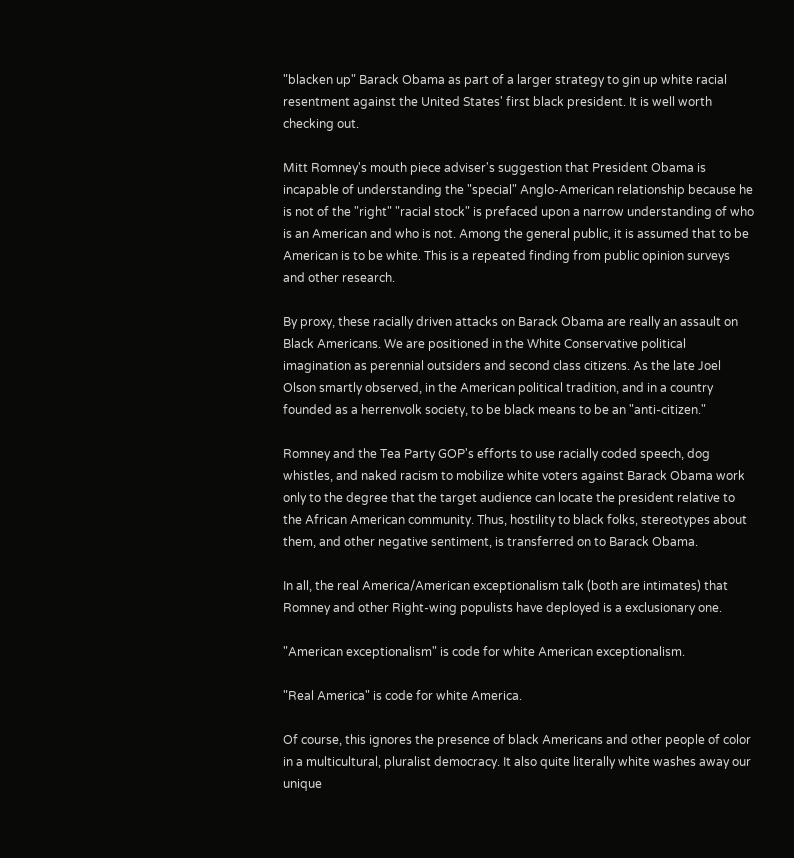"blacken up" Barack Obama as part of a larger strategy to gin up white racial resentment against the United States' first black president. It is well worth checking out.

Mitt Romney's mouth piece adviser's suggestion that President Obama is incapable of understanding the "special" Anglo-American relationship because he is not of the "right" "racial stock" is prefaced upon a narrow understanding of who is an American and who is not. Among the general public, it is assumed that to be American is to be white. This is a repeated finding from public opinion surveys and other research.

By proxy, these racially driven attacks on Barack Obama are really an assault on Black Americans. We are positioned in the White Conservative political imagination as perennial outsiders and second class citizens. As the late Joel Olson smartly observed, in the American political tradition, and in a country founded as a herrenvolk society, to be black means to be an "anti-citizen."

Romney and the Tea Party GOP's efforts to use racially coded speech, dog whistles, and naked racism to mobilize white voters against Barack Obama work only to the degree that the target audience can locate the president relative to the African American community. Thus, hostility to black folks, stereotypes about them, and other negative sentiment, is transferred on to Barack Obama.

In all, the real America/American exceptionalism talk (both are intimates) that Romney and other Right-wing populists have deployed is a exclusionary one.

"American exceptionalism" is code for white American exceptionalism.

"Real America" is code for white America.

Of course, this ignores the presence of black Americans and other people of color in a multicultural, pluralist democracy. It also quite literally white washes away our unique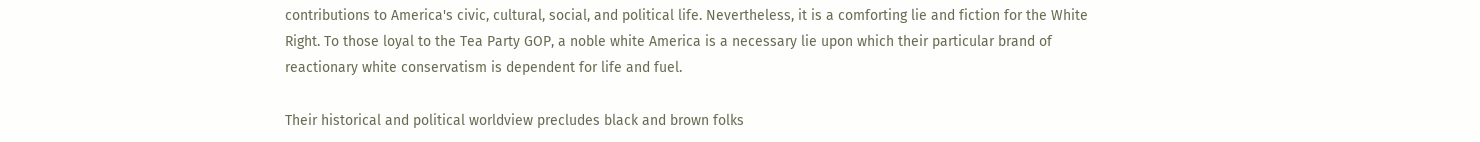contributions to America's civic, cultural, social, and political life. Nevertheless, it is a comforting lie and fiction for the White Right. To those loyal to the Tea Party GOP, a noble white America is a necessary lie upon which their particular brand of reactionary white conservatism is dependent for life and fuel.

Their historical and political worldview precludes black and brown folks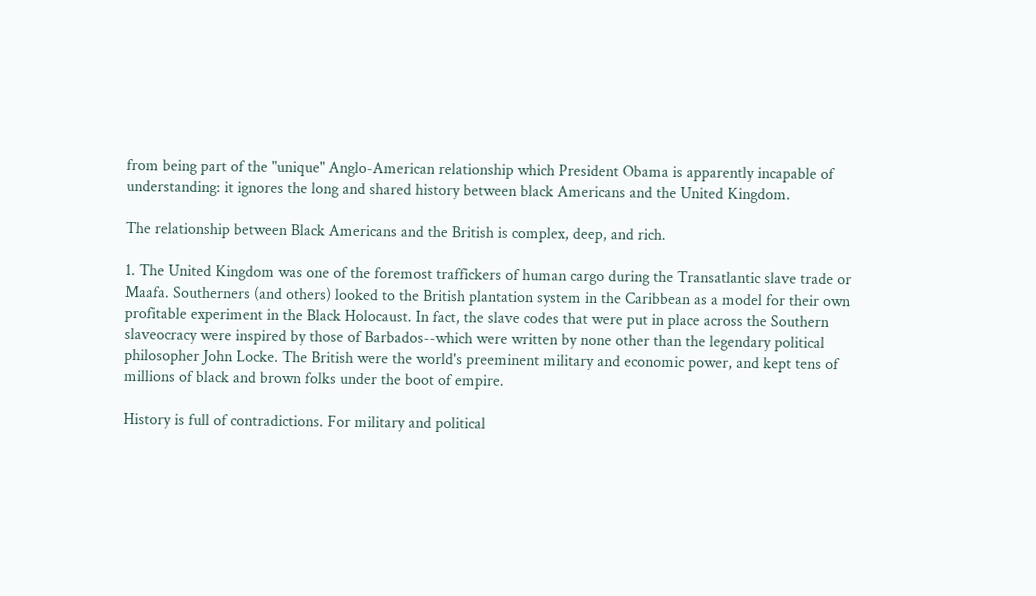from being part of the "unique" Anglo-American relationship which President Obama is apparently incapable of understanding: it ignores the long and shared history between black Americans and the United Kingdom.

The relationship between Black Americans and the British is complex, deep, and rich.

1. The United Kingdom was one of the foremost traffickers of human cargo during the Transatlantic slave trade or Maafa. Southerners (and others) looked to the British plantation system in the Caribbean as a model for their own profitable experiment in the Black Holocaust. In fact, the slave codes that were put in place across the Southern slaveocracy were inspired by those of Barbados--which were written by none other than the legendary political philosopher John Locke. The British were the world's preeminent military and economic power, and kept tens of millions of black and brown folks under the boot of empire.

History is full of contradictions. For military and political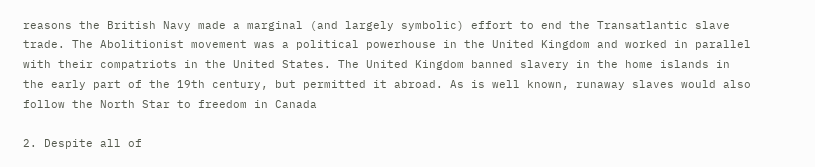reasons the British Navy made a marginal (and largely symbolic) effort to end the Transatlantic slave trade. The Abolitionist movement was a political powerhouse in the United Kingdom and worked in parallel with their compatriots in the United States. The United Kingdom banned slavery in the home islands in the early part of the 19th century, but permitted it abroad. As is well known, runaway slaves would also follow the North Star to freedom in Canada

2. Despite all of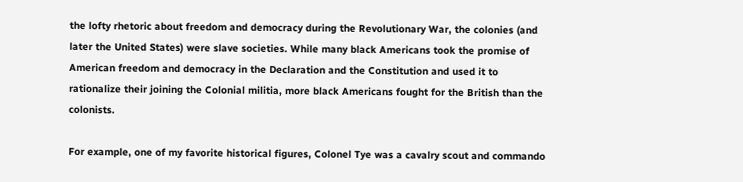the lofty rhetoric about freedom and democracy during the Revolutionary War, the colonies (and later the United States) were slave societies. While many black Americans took the promise of American freedom and democracy in the Declaration and the Constitution and used it to rationalize their joining the Colonial militia, more black Americans fought for the British than the colonists.

For example, one of my favorite historical figures, Colonel Tye was a cavalry scout and commando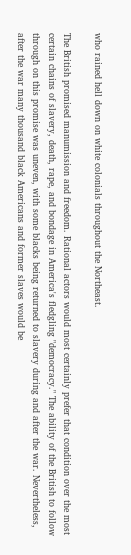who rained hell down on white colonials throughout the Northeast.

The British promised manumission and freedom. Rational actors would most certainly prefer that condition over the most certain chains of slavery, death, rape, and bondage in America's fledgling "democracy." The ability of the British to follow through on this promise was uneven, with some blacks being returned to slavery during and after the war. Nevertheless, after the war many thousand black Americans and former slaves would be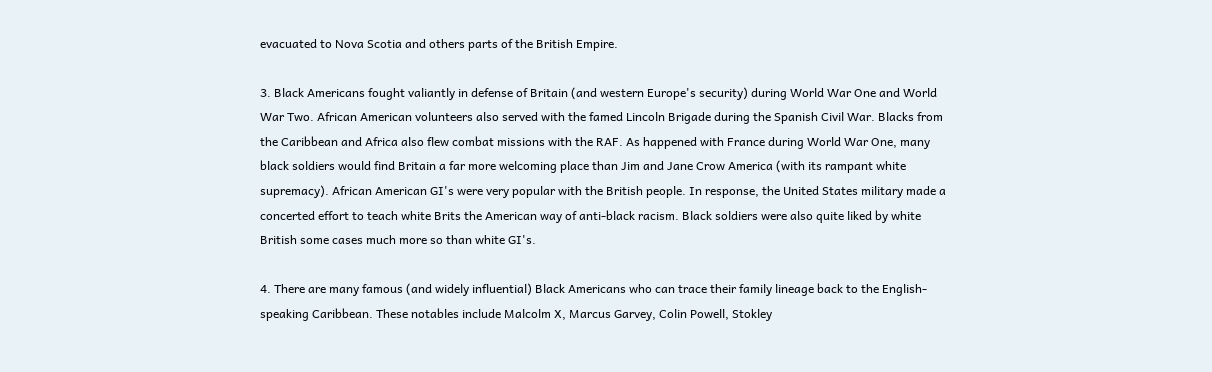evacuated to Nova Scotia and others parts of the British Empire.

3. Black Americans fought valiantly in defense of Britain (and western Europe's security) during World War One and World War Two. African American volunteers also served with the famed Lincoln Brigade during the Spanish Civil War. Blacks from the Caribbean and Africa also flew combat missions with the RAF. As happened with France during World War One, many black soldiers would find Britain a far more welcoming place than Jim and Jane Crow America (with its rampant white supremacy). African American GI's were very popular with the British people. In response, the United States military made a concerted effort to teach white Brits the American way of anti-black racism. Black soldiers were also quite liked by white British some cases much more so than white GI's.

4. There are many famous (and widely influential) Black Americans who can trace their family lineage back to the English-speaking Caribbean. These notables include Malcolm X, Marcus Garvey, Colin Powell, Stokley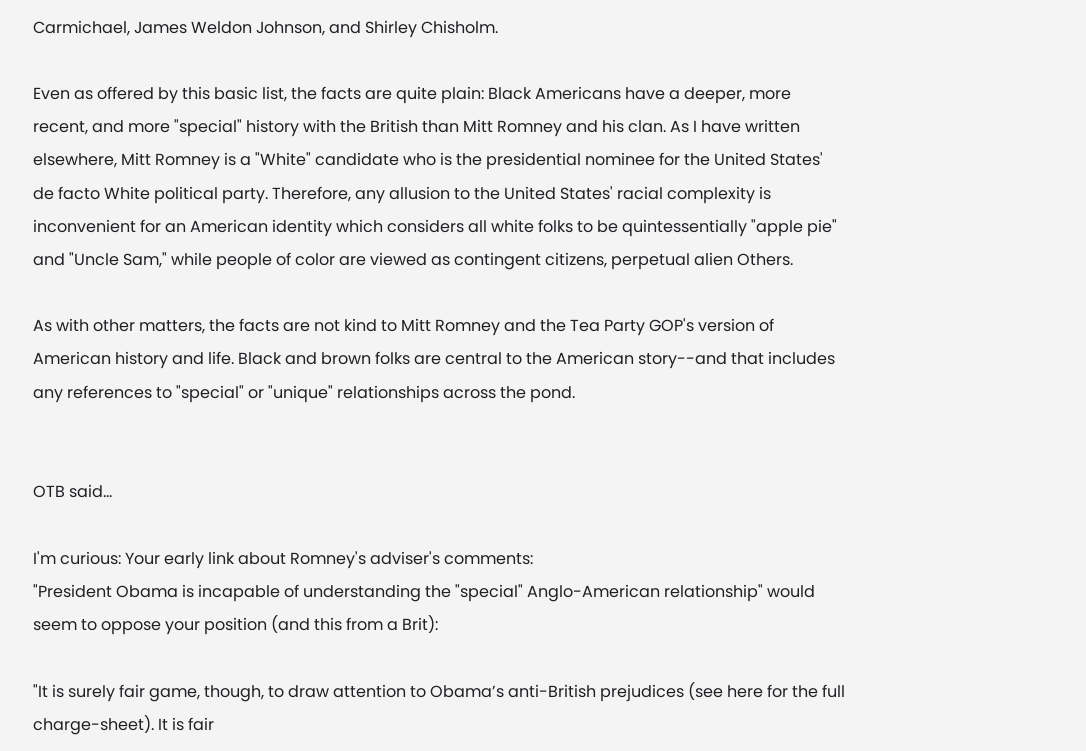Carmichael, James Weldon Johnson, and Shirley Chisholm.

Even as offered by this basic list, the facts are quite plain: Black Americans have a deeper, more recent, and more "special" history with the British than Mitt Romney and his clan. As I have written elsewhere, Mitt Romney is a "White" candidate who is the presidential nominee for the United States' de facto White political party. Therefore, any allusion to the United States' racial complexity is inconvenient for an American identity which considers all white folks to be quintessentially "apple pie" and "Uncle Sam," while people of color are viewed as contingent citizens, perpetual alien Others.

As with other matters, the facts are not kind to Mitt Romney and the Tea Party GOP's version of American history and life. Black and brown folks are central to the American story--and that includes any references to "special" or "unique" relationships across the pond.


OTB said...

I'm curious: Your early link about Romney's adviser's comments:
"President Obama is incapable of understanding the "special" Anglo-American relationship" would seem to oppose your position (and this from a Brit):

"It is surely fair game, though, to draw attention to Obama’s anti-British prejudices (see here for the full charge-sheet). It is fair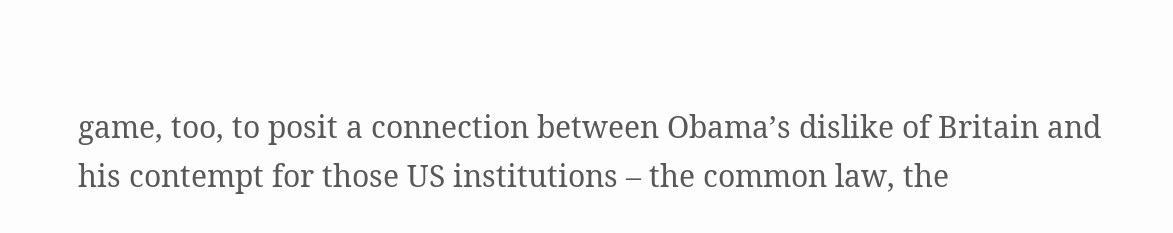game, too, to posit a connection between Obama’s dislike of Britain and his contempt for those US institutions – the common law, the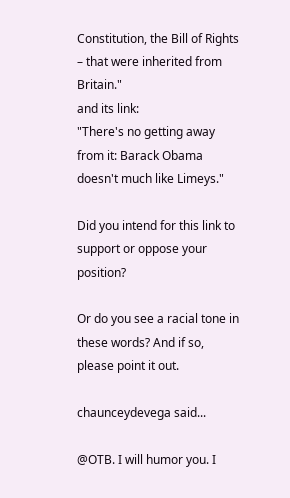Constitution, the Bill of Rights – that were inherited from Britain."
and its link:
"There's no getting away from it: Barack Obama doesn't much like Limeys."

Did you intend for this link to support or oppose your position?

Or do you see a racial tone in these words? And if so, please point it out.

chaunceydevega said...

@OTB. I will humor you. I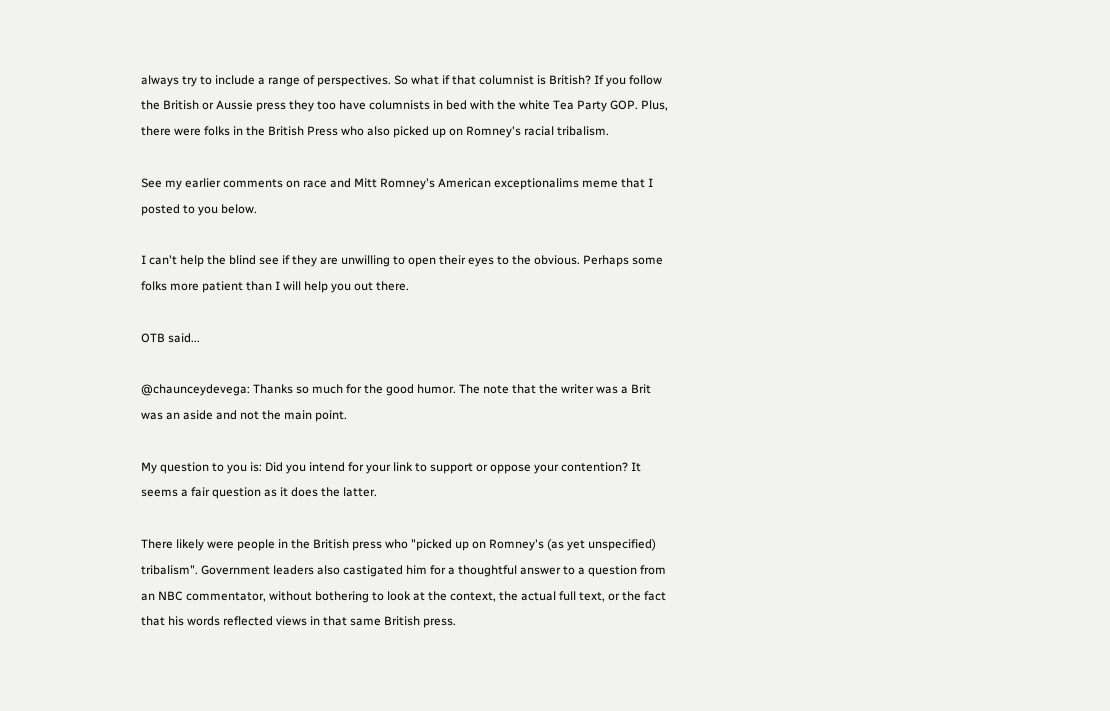always try to include a range of perspectives. So what if that columnist is British? If you follow the British or Aussie press they too have columnists in bed with the white Tea Party GOP. Plus, there were folks in the British Press who also picked up on Romney's racial tribalism.

See my earlier comments on race and Mitt Romney's American exceptionalims meme that I posted to you below.

I can't help the blind see if they are unwilling to open their eyes to the obvious. Perhaps some folks more patient than I will help you out there.

OTB said...

@chaunceydevega: Thanks so much for the good humor. The note that the writer was a Brit was an aside and not the main point.

My question to you is: Did you intend for your link to support or oppose your contention? It seems a fair question as it does the latter.

There likely were people in the British press who "picked up on Romney's (as yet unspecified) tribalism". Government leaders also castigated him for a thoughtful answer to a question from an NBC commentator, without bothering to look at the context, the actual full text, or the fact that his words reflected views in that same British press.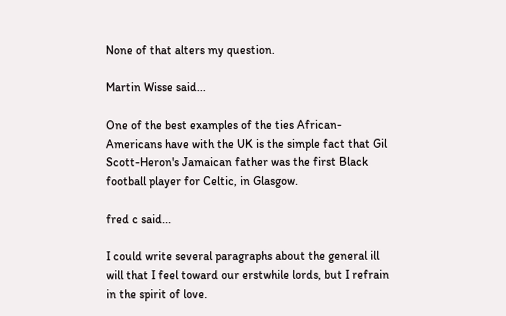None of that alters my question.

Martin Wisse said...

One of the best examples of the ties African-Americans have with the UK is the simple fact that Gil Scott-Heron's Jamaican father was the first Black football player for Celtic, in Glasgow.

fred c said...

I could write several paragraphs about the general ill will that I feel toward our erstwhile lords, but I refrain in the spirit of love.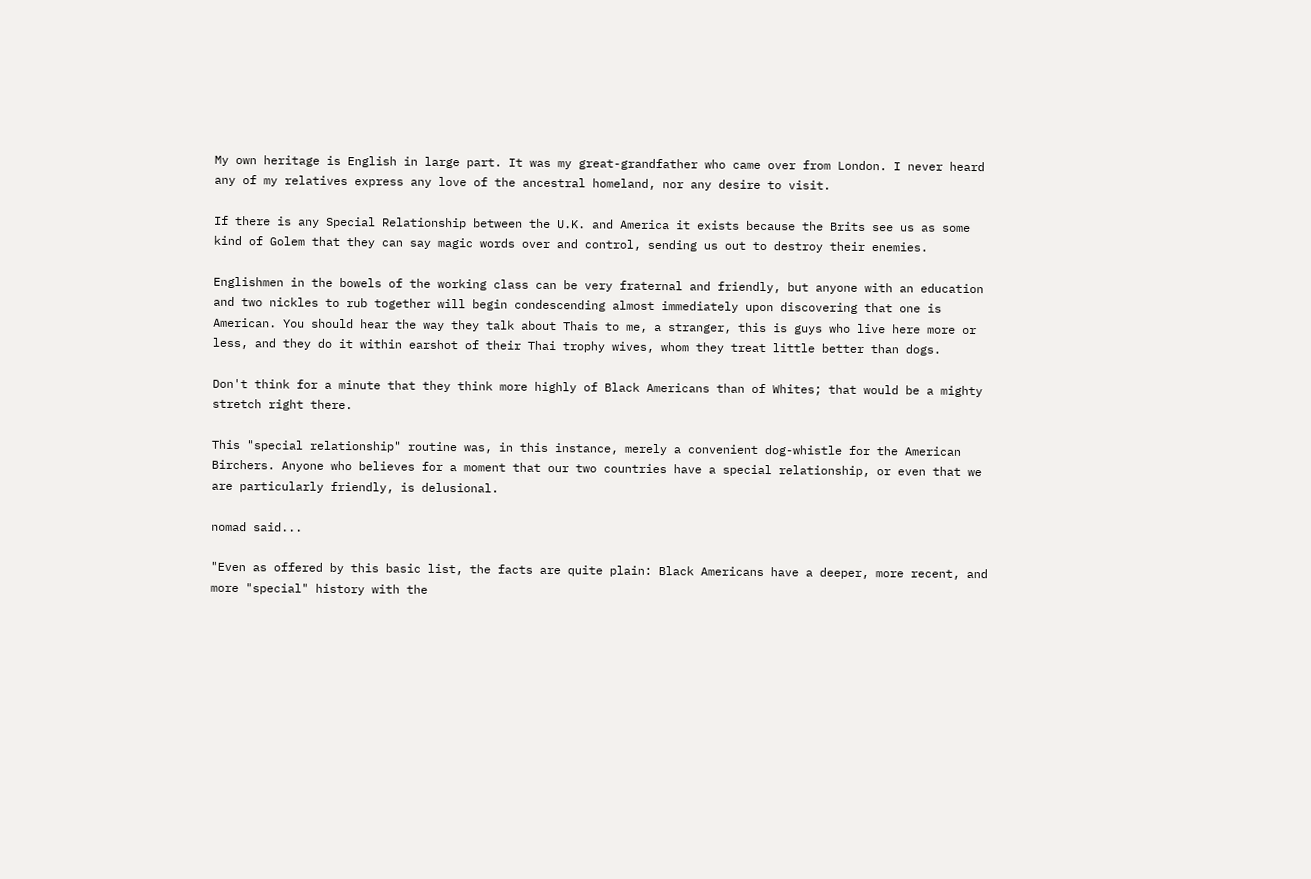My own heritage is English in large part. It was my great-grandfather who came over from London. I never heard any of my relatives express any love of the ancestral homeland, nor any desire to visit.

If there is any Special Relationship between the U.K. and America it exists because the Brits see us as some kind of Golem that they can say magic words over and control, sending us out to destroy their enemies.

Englishmen in the bowels of the working class can be very fraternal and friendly, but anyone with an education and two nickles to rub together will begin condescending almost immediately upon discovering that one is American. You should hear the way they talk about Thais to me, a stranger, this is guys who live here more or less, and they do it within earshot of their Thai trophy wives, whom they treat little better than dogs.

Don't think for a minute that they think more highly of Black Americans than of Whites; that would be a mighty stretch right there.

This "special relationship" routine was, in this instance, merely a convenient dog-whistle for the American Birchers. Anyone who believes for a moment that our two countries have a special relationship, or even that we are particularly friendly, is delusional.

nomad said...

"Even as offered by this basic list, the facts are quite plain: Black Americans have a deeper, more recent, and more "special" history with the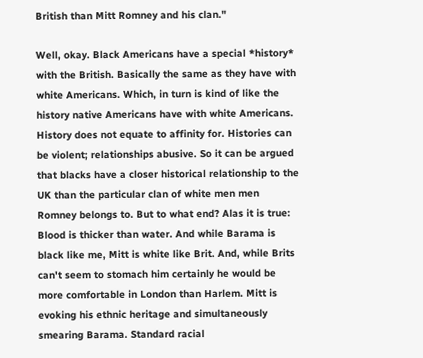British than Mitt Romney and his clan."

Well, okay. Black Americans have a special *history* with the British. Basically the same as they have with white Americans. Which, in turn is kind of like the history native Americans have with white Americans. History does not equate to affinity for. Histories can be violent; relationships abusive. So it can be argued that blacks have a closer historical relationship to the UK than the particular clan of white men men Romney belongs to. But to what end? Alas it is true: Blood is thicker than water. And while Barama is black like me, Mitt is white like Brit. And, while Brits can't seem to stomach him certainly he would be more comfortable in London than Harlem. Mitt is evoking his ethnic heritage and simultaneously smearing Barama. Standard racial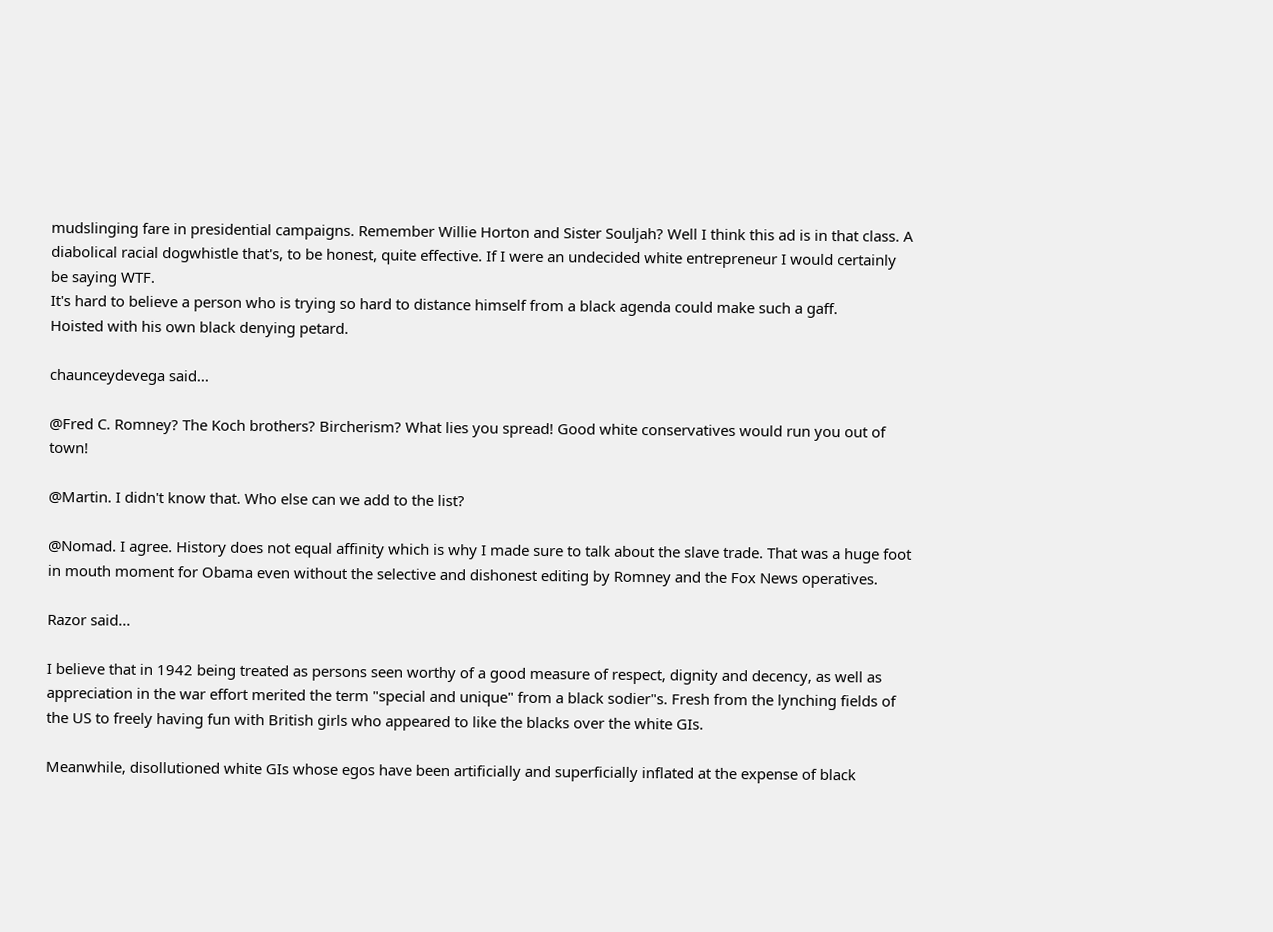mudslinging fare in presidential campaigns. Remember Willie Horton and Sister Souljah? Well I think this ad is in that class. A diabolical racial dogwhistle that's, to be honest, quite effective. If I were an undecided white entrepreneur I would certainly be saying WTF.
It's hard to believe a person who is trying so hard to distance himself from a black agenda could make such a gaff.
Hoisted with his own black denying petard.

chaunceydevega said...

@Fred C. Romney? The Koch brothers? Bircherism? What lies you spread! Good white conservatives would run you out of town!

@Martin. I didn't know that. Who else can we add to the list?

@Nomad. I agree. History does not equal affinity which is why I made sure to talk about the slave trade. That was a huge foot in mouth moment for Obama even without the selective and dishonest editing by Romney and the Fox News operatives.

Razor said...

I believe that in 1942 being treated as persons seen worthy of a good measure of respect, dignity and decency, as well as appreciation in the war effort merited the term "special and unique" from a black sodier"s. Fresh from the lynching fields of the US to freely having fun with British girls who appeared to like the blacks over the white GIs.

Meanwhile, disollutioned white GIs whose egos have been artificially and superficially inflated at the expense of black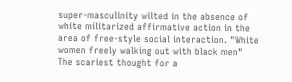super-masculinity wilted in the absence of white militarized affirmative action in the area of free-style social interaction. "White women freely walking out with black men" The scariest thought for a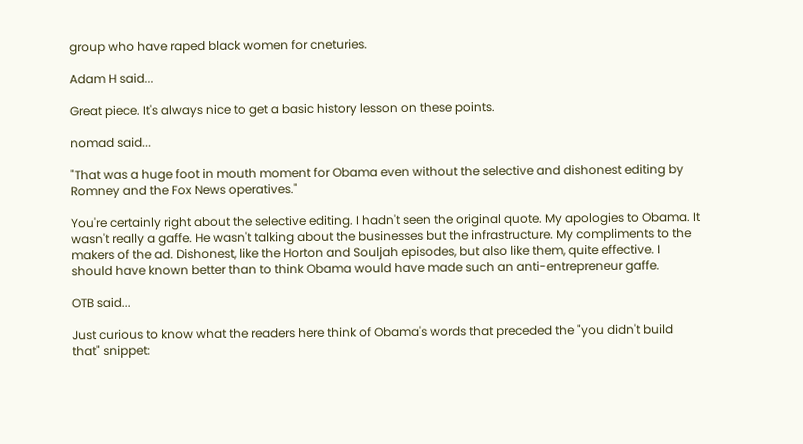group who have raped black women for cneturies.

Adam H said...

Great piece. It's always nice to get a basic history lesson on these points.

nomad said...

"That was a huge foot in mouth moment for Obama even without the selective and dishonest editing by Romney and the Fox News operatives."

You're certainly right about the selective editing. I hadn't seen the original quote. My apologies to Obama. It wasn't really a gaffe. He wasn't talking about the businesses but the infrastructure. My compliments to the makers of the ad. Dishonest, like the Horton and Souljah episodes, but also like them, quite effective. I should have known better than to think Obama would have made such an anti-entrepreneur gaffe.

OTB said...

Just curious to know what the readers here think of Obama's words that preceded the "you didn't build that" snippet: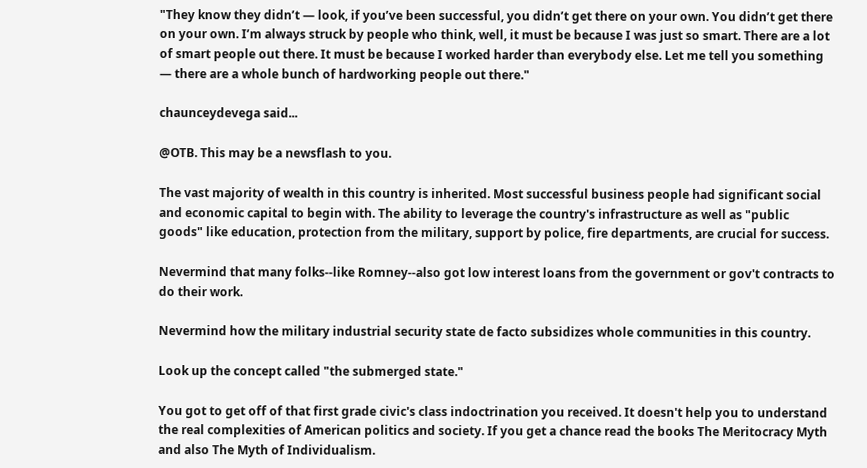"They know they didn’t — look, if you’ve been successful, you didn’t get there on your own. You didn’t get there on your own. I’m always struck by people who think, well, it must be because I was just so smart. There are a lot of smart people out there. It must be because I worked harder than everybody else. Let me tell you something — there are a whole bunch of hardworking people out there."

chaunceydevega said...

@OTB. This may be a newsflash to you.

The vast majority of wealth in this country is inherited. Most successful business people had significant social and economic capital to begin with. The ability to leverage the country's infrastructure as well as "public goods" like education, protection from the military, support by police, fire departments, are crucial for success.

Nevermind that many folks--like Romney--also got low interest loans from the government or gov't contracts to do their work.

Nevermind how the military industrial security state de facto subsidizes whole communities in this country.

Look up the concept called "the submerged state."

You got to get off of that first grade civic's class indoctrination you received. It doesn't help you to understand the real complexities of American politics and society. If you get a chance read the books The Meritocracy Myth and also The Myth of Individualism.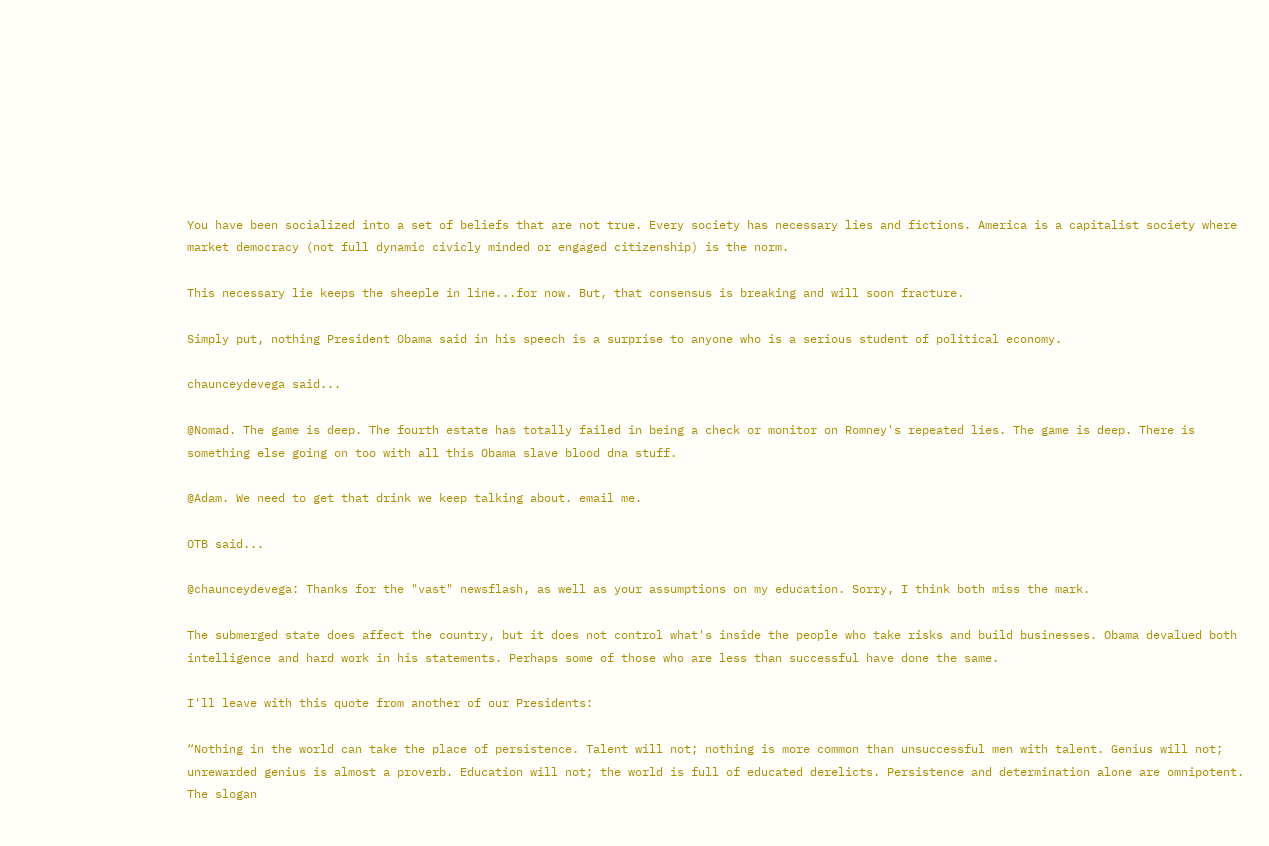You have been socialized into a set of beliefs that are not true. Every society has necessary lies and fictions. America is a capitalist society where market democracy (not full dynamic civicly minded or engaged citizenship) is the norm.

This necessary lie keeps the sheeple in line...for now. But, that consensus is breaking and will soon fracture.

Simply put, nothing President Obama said in his speech is a surprise to anyone who is a serious student of political economy.

chaunceydevega said...

@Nomad. The game is deep. The fourth estate has totally failed in being a check or monitor on Romney's repeated lies. The game is deep. There is something else going on too with all this Obama slave blood dna stuff.

@Adam. We need to get that drink we keep talking about. email me.

OTB said...

@chaunceydevega: Thanks for the "vast" newsflash, as well as your assumptions on my education. Sorry, I think both miss the mark.

The submerged state does affect the country, but it does not control what's inside the people who take risks and build businesses. Obama devalued both intelligence and hard work in his statements. Perhaps some of those who are less than successful have done the same.

I'll leave with this quote from another of our Presidents:

“Nothing in the world can take the place of persistence. Talent will not; nothing is more common than unsuccessful men with talent. Genius will not; unrewarded genius is almost a proverb. Education will not; the world is full of educated derelicts. Persistence and determination alone are omnipotent. The slogan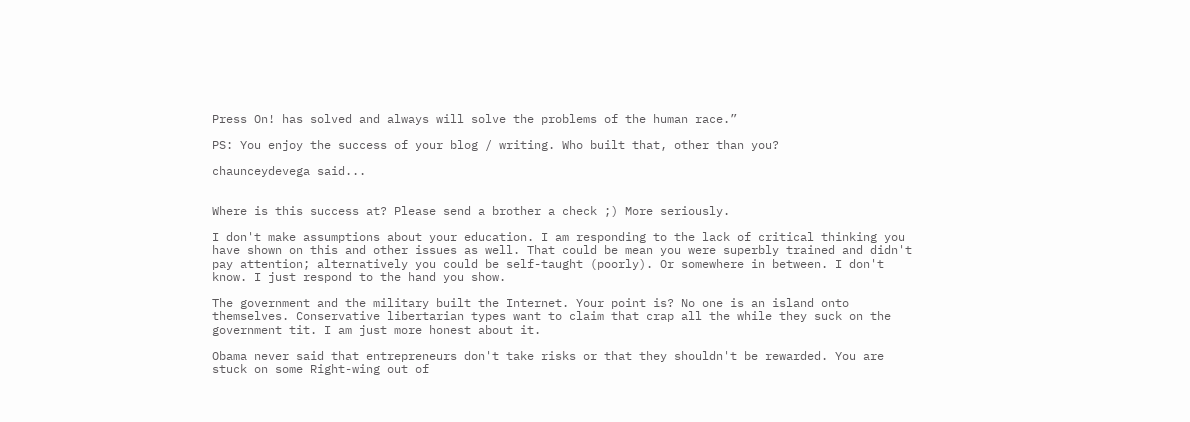Press On! has solved and always will solve the problems of the human race.”

PS: You enjoy the success of your blog / writing. Who built that, other than you?

chaunceydevega said...


Where is this success at? Please send a brother a check ;) More seriously.

I don't make assumptions about your education. I am responding to the lack of critical thinking you have shown on this and other issues as well. That could be mean you were superbly trained and didn't pay attention; alternatively you could be self-taught (poorly). Or somewhere in between. I don't know. I just respond to the hand you show.

The government and the military built the Internet. Your point is? No one is an island onto themselves. Conservative libertarian types want to claim that crap all the while they suck on the government tit. I am just more honest about it.

Obama never said that entrepreneurs don't take risks or that they shouldn't be rewarded. You are stuck on some Right-wing out of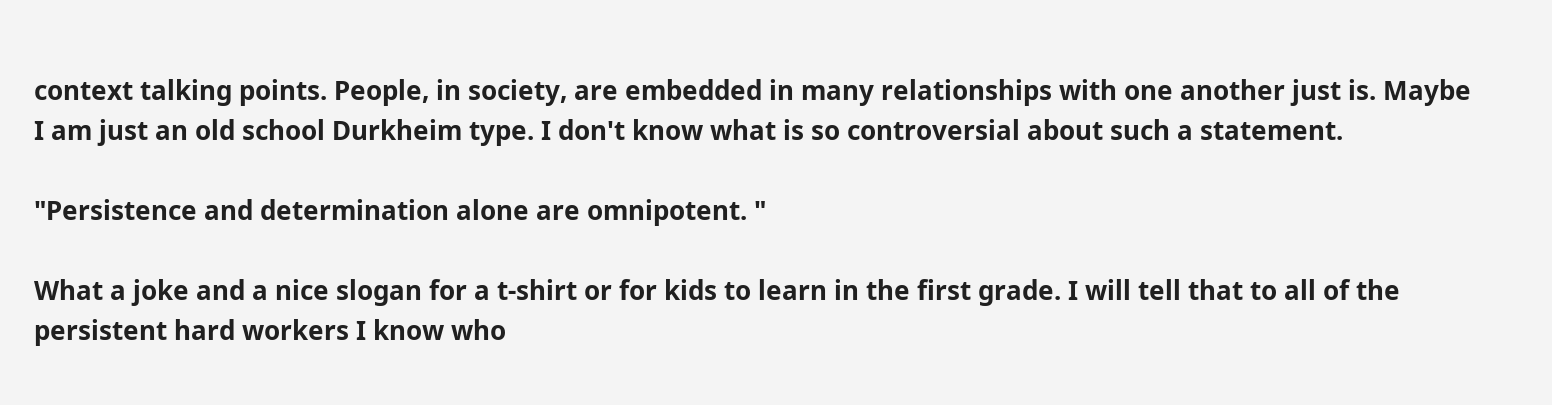context talking points. People, in society, are embedded in many relationships with one another just is. Maybe I am just an old school Durkheim type. I don't know what is so controversial about such a statement.

"Persistence and determination alone are omnipotent. "

What a joke and a nice slogan for a t-shirt or for kids to learn in the first grade. I will tell that to all of the persistent hard workers I know who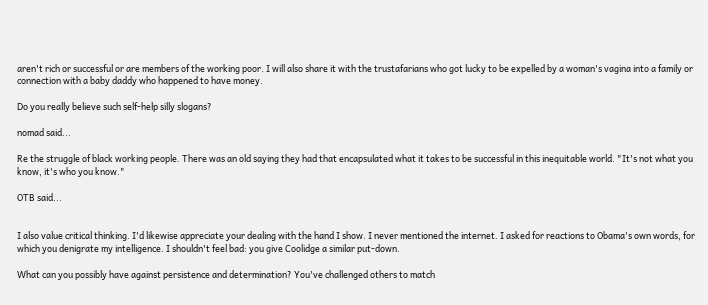aren't rich or successful or are members of the working poor. I will also share it with the trustafarians who got lucky to be expelled by a woman's vagina into a family or connection with a baby daddy who happened to have money.

Do you really believe such self-help silly slogans?

nomad said...

Re the struggle of black working people. There was an old saying they had that encapsulated what it takes to be successful in this inequitable world. "It's not what you know, it's who you know."

OTB said...


I also value critical thinking. I'd likewise appreciate your dealing with the hand I show. I never mentioned the internet. I asked for reactions to Obama's own words, for which you denigrate my intelligence. I shouldn't feel bad: you give Coolidge a similar put-down.

What can you possibly have against persistence and determination? You've challenged others to match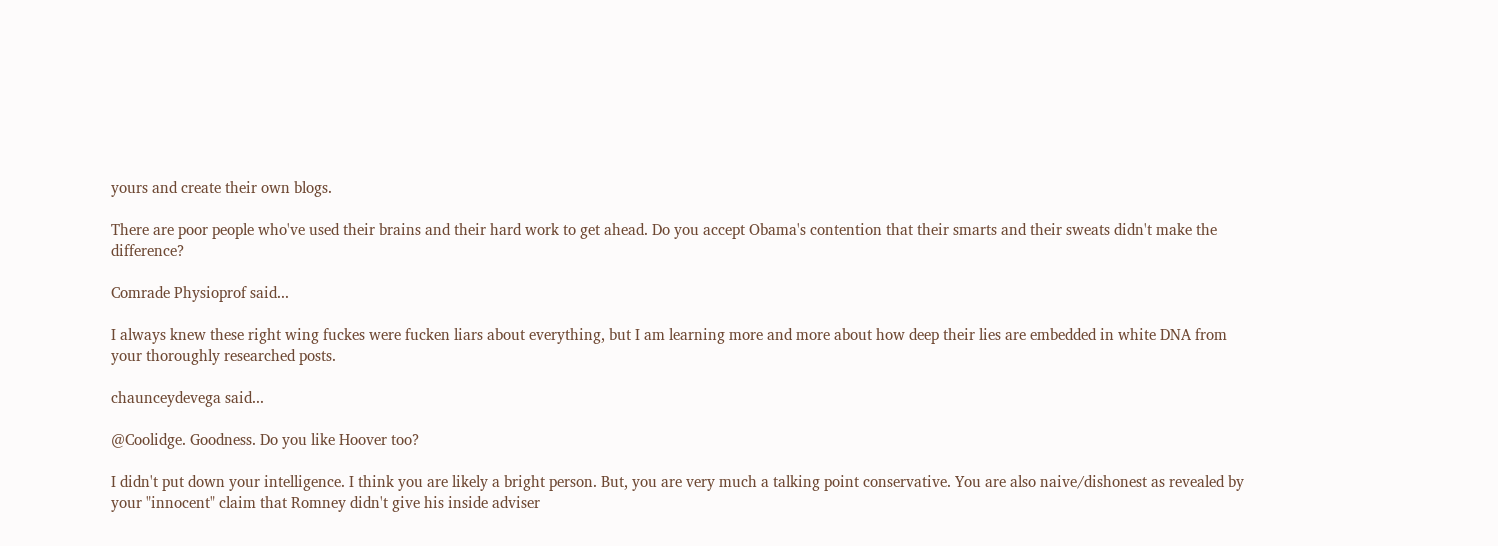yours and create their own blogs.

There are poor people who've used their brains and their hard work to get ahead. Do you accept Obama's contention that their smarts and their sweats didn't make the difference?

Comrade Physioprof said...

I always knew these right wing fuckes were fucken liars about everything, but I am learning more and more about how deep their lies are embedded in white DNA from your thoroughly researched posts.

chaunceydevega said...

@Coolidge. Goodness. Do you like Hoover too?

I didn't put down your intelligence. I think you are likely a bright person. But, you are very much a talking point conservative. You are also naive/dishonest as revealed by your "innocent" claim that Romney didn't give his inside adviser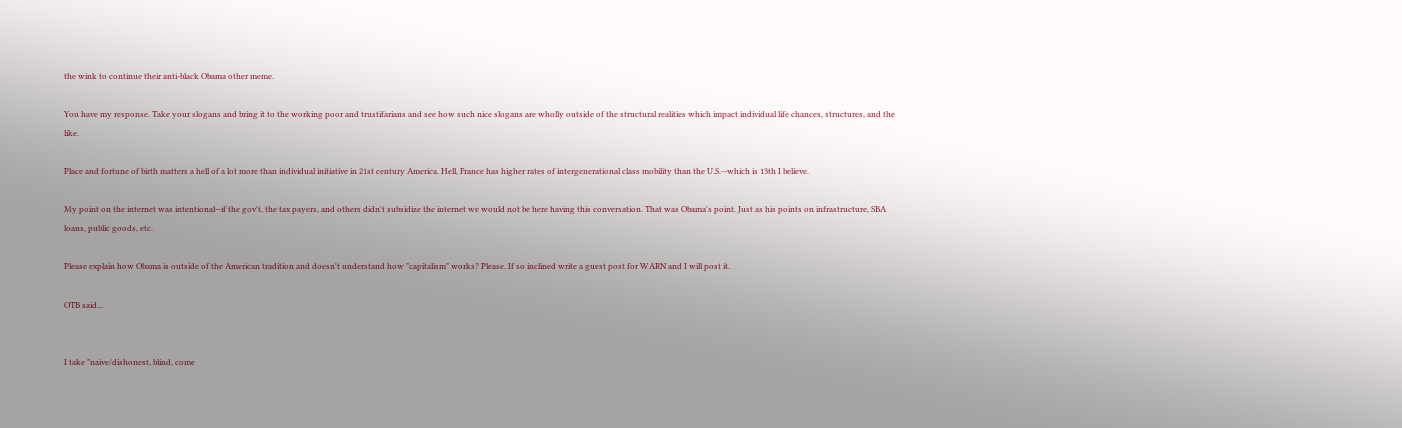the wink to continue their anti-black Obama other meme.

You have my response. Take your slogans and bring it to the working poor and trustifarians and see how such nice slogans are wholly outside of the structural realities which impact individual life chances, structures, and the like.

Place and fortune of birth matters a hell of a lot more than individual initiative in 21st century America. Hell, France has higher rates of intergenerational class mobility than the U.S.--which is 13th I believe.

My point on the internet was intentional--if the gov't, the tax payers, and others didn't subsidize the internet we would not be here having this conversation. That was Obama's point. Just as his points on infrastructure, SBA loans, public goods, etc.

Please explain how Obama is outside of the American tradition and doesn't understand how "capitalism" works? Please. If so inclined write a guest post for WARN and I will post it.

OTB said...


I take "naive/dishonest, blind, come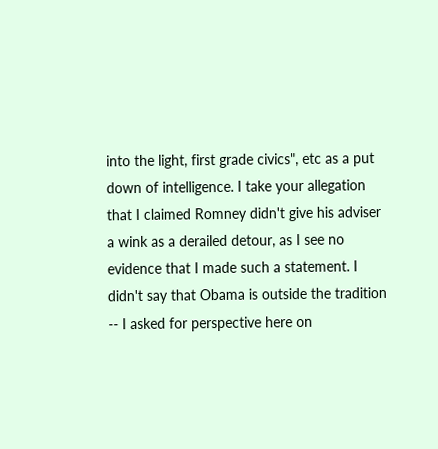into the light, first grade civics", etc as a put down of intelligence. I take your allegation that I claimed Romney didn't give his adviser a wink as a derailed detour, as I see no evidence that I made such a statement. I didn't say that Obama is outside the tradition -- I asked for perspective here on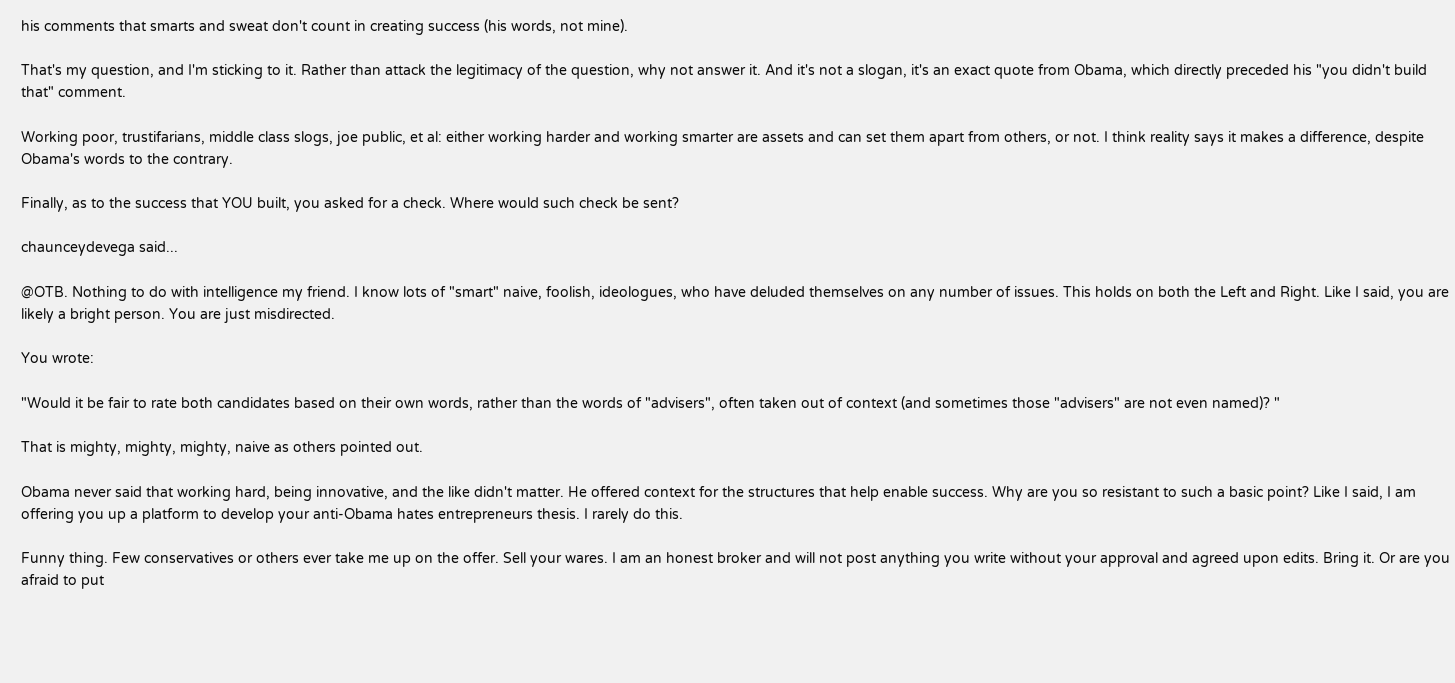his comments that smarts and sweat don't count in creating success (his words, not mine).

That's my question, and I'm sticking to it. Rather than attack the legitimacy of the question, why not answer it. And it's not a slogan, it's an exact quote from Obama, which directly preceded his "you didn't build that" comment.

Working poor, trustifarians, middle class slogs, joe public, et al: either working harder and working smarter are assets and can set them apart from others, or not. I think reality says it makes a difference, despite Obama's words to the contrary.

Finally, as to the success that YOU built, you asked for a check. Where would such check be sent?

chaunceydevega said...

@OTB. Nothing to do with intelligence my friend. I know lots of "smart" naive, foolish, ideologues, who have deluded themselves on any number of issues. This holds on both the Left and Right. Like I said, you are likely a bright person. You are just misdirected.

You wrote:

"Would it be fair to rate both candidates based on their own words, rather than the words of "advisers", often taken out of context (and sometimes those "advisers" are not even named)? "

That is mighty, mighty, mighty, naive as others pointed out.

Obama never said that working hard, being innovative, and the like didn't matter. He offered context for the structures that help enable success. Why are you so resistant to such a basic point? Like I said, I am offering you up a platform to develop your anti-Obama hates entrepreneurs thesis. I rarely do this.

Funny thing. Few conservatives or others ever take me up on the offer. Sell your wares. I am an honest broker and will not post anything you write without your approval and agreed upon edits. Bring it. Or are you afraid to put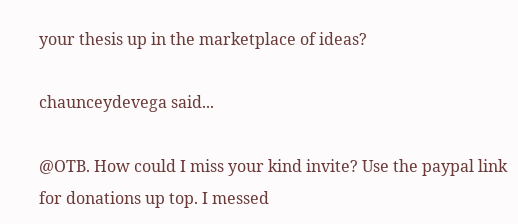your thesis up in the marketplace of ideas?

chaunceydevega said...

@OTB. How could I miss your kind invite? Use the paypal link for donations up top. I messed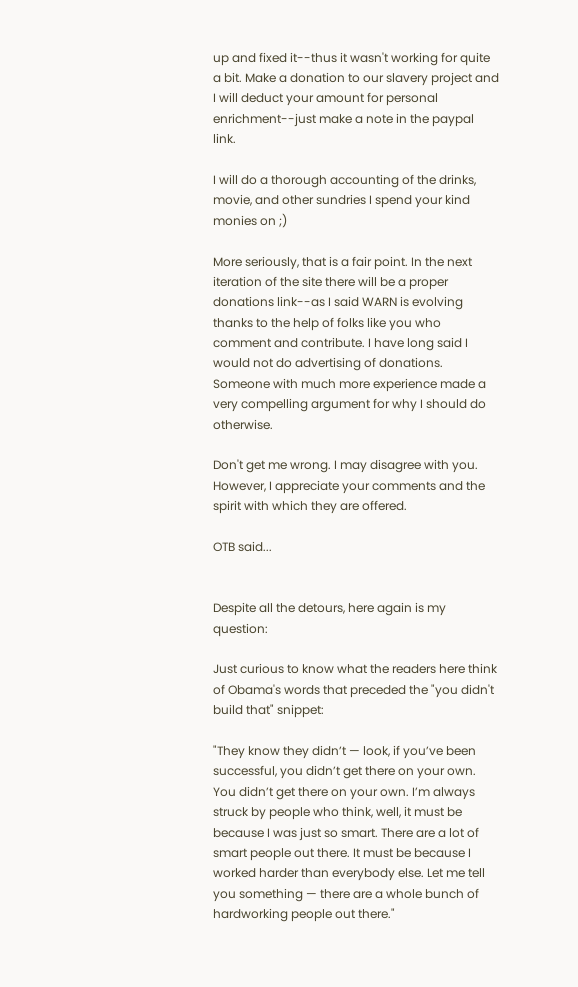up and fixed it--thus it wasn't working for quite a bit. Make a donation to our slavery project and I will deduct your amount for personal enrichment--just make a note in the paypal link.

I will do a thorough accounting of the drinks, movie, and other sundries I spend your kind monies on ;)

More seriously, that is a fair point. In the next iteration of the site there will be a proper donations link--as I said WARN is evolving thanks to the help of folks like you who comment and contribute. I have long said I would not do advertising of donations. Someone with much more experience made a very compelling argument for why I should do otherwise.

Don't get me wrong. I may disagree with you. However, I appreciate your comments and the spirit with which they are offered.

OTB said...


Despite all the detours, here again is my question:

Just curious to know what the readers here think of Obama's words that preceded the "you didn't build that" snippet:

"They know they didn’t — look, if you’ve been successful, you didn’t get there on your own. You didn’t get there on your own. I’m always struck by people who think, well, it must be because I was just so smart. There are a lot of smart people out there. It must be because I worked harder than everybody else. Let me tell you something — there are a whole bunch of hardworking people out there."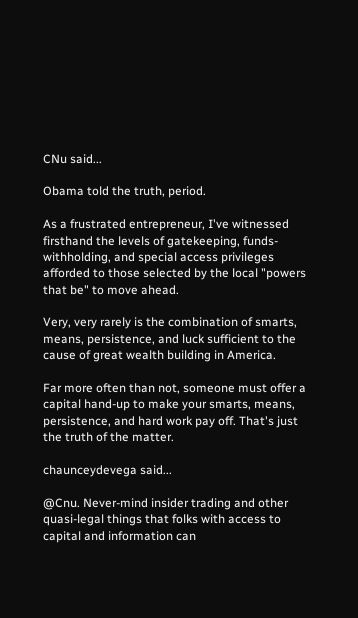CNu said...

Obama told the truth, period.

As a frustrated entrepreneur, I've witnessed firsthand the levels of gatekeeping, funds-withholding, and special access privileges afforded to those selected by the local "powers that be" to move ahead.

Very, very rarely is the combination of smarts, means, persistence, and luck sufficient to the cause of great wealth building in America.

Far more often than not, someone must offer a capital hand-up to make your smarts, means, persistence, and hard work pay off. That's just the truth of the matter.

chaunceydevega said...

@Cnu. Never-mind insider trading and other quasi-legal things that folks with access to capital and information can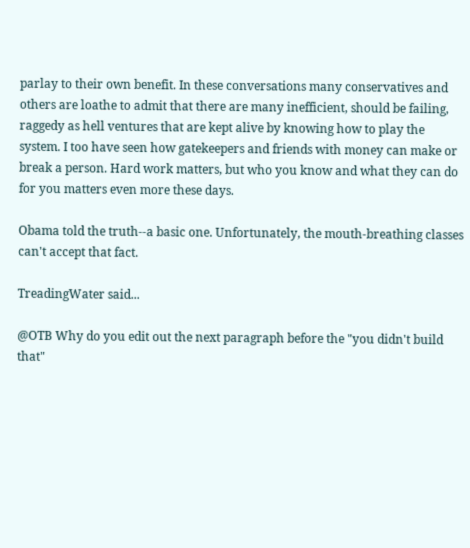parlay to their own benefit. In these conversations many conservatives and others are loathe to admit that there are many inefficient, should be failing, raggedy as hell ventures that are kept alive by knowing how to play the system. I too have seen how gatekeepers and friends with money can make or break a person. Hard work matters, but who you know and what they can do for you matters even more these days.

Obama told the truth--a basic one. Unfortunately, the mouth-breathing classes can't accept that fact.

TreadingWater said...

@OTB Why do you edit out the next paragraph before the "you didn't build that"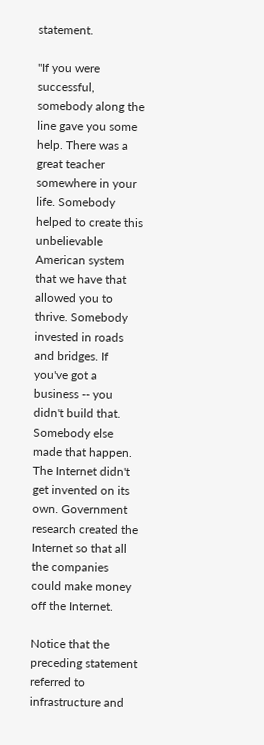statement.

"If you were successful, somebody along the line gave you some help. There was a great teacher somewhere in your life. Somebody helped to create this unbelievable American system that we have that allowed you to thrive. Somebody invested in roads and bridges. If you've got a business -- you didn't build that. Somebody else made that happen. The Internet didn't get invented on its own. Government research created the Internet so that all the companies could make money off the Internet.

Notice that the preceding statement referred to infrastructure and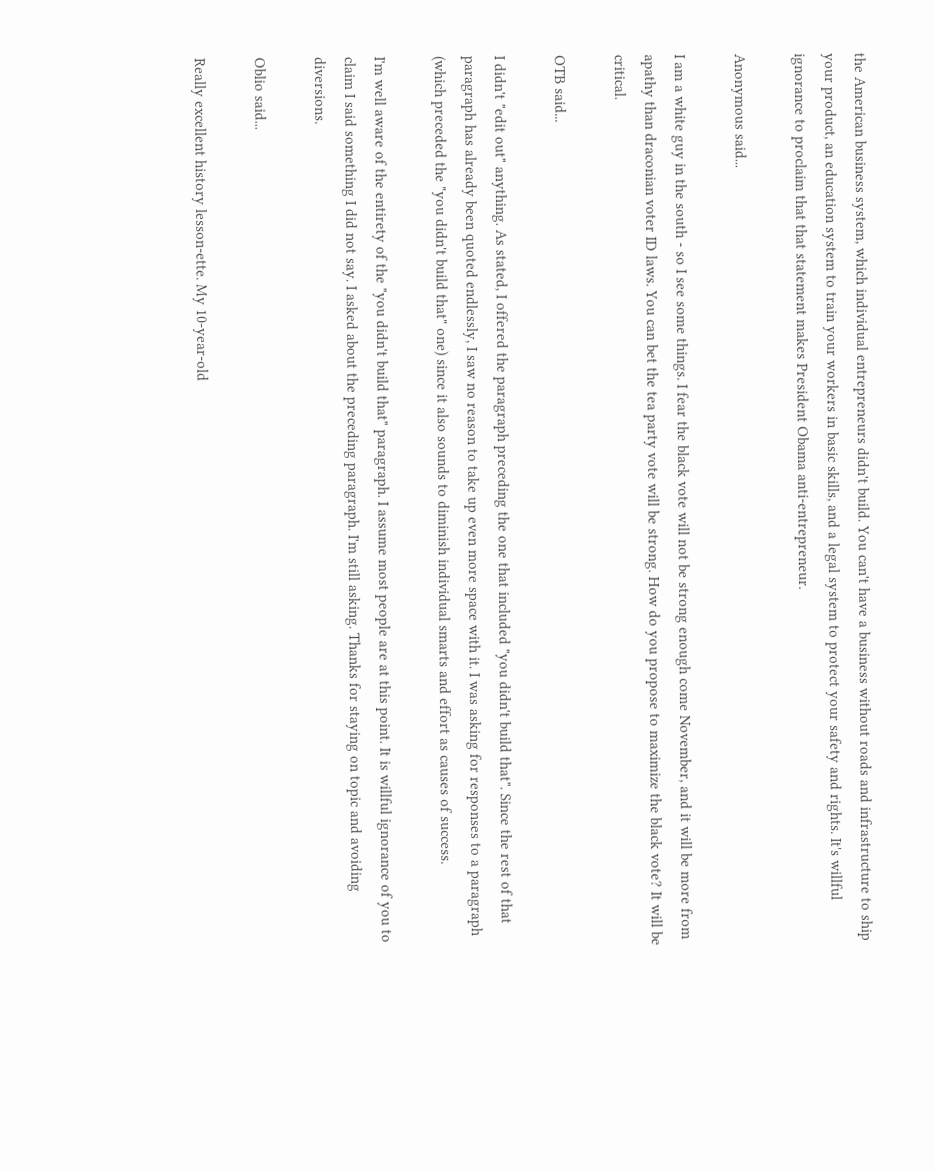the American business system, which individual entrepreneurs didn't build. You can't have a business without roads and infrastructure to ship your product, an education system to train your workers in basic skills, and a legal system to protect your safety and rights. It's willful ignorance to proclaim that that statement makes President Obama anti-entrepreneur.

Anonymous said...

I am a white guy in the south - so I see some things. I fear the black vote will not be strong enough come November, and it will be more from apathy than draconian voter ID laws. You can bet the tea party vote will be strong. How do you propose to maximize the black vote? It will be critical.

OTB said...

I didn't "edit out" anything. As stated, I offered the paragraph preceding the one that included "you didn't build that". Since the rest of that paragraph has already been quoted endlessly, I saw no reason to take up even more space with it. I was asking for responses to a paragraph (which preceded the "you didn't build that" one) since it also sounds to diminish individual smarts and effort as causes of success.

I'm well aware of the entirety of the "you didn't build that" paragraph. I assume most people are at this point. It is willful ignorance of you to claim I said something I did not say. I asked about the preceding paragraph. I'm still asking. Thanks for staying on topic and avoiding diversions.

Oblio said...

Really excellent history lesson-ette. My 10-year-old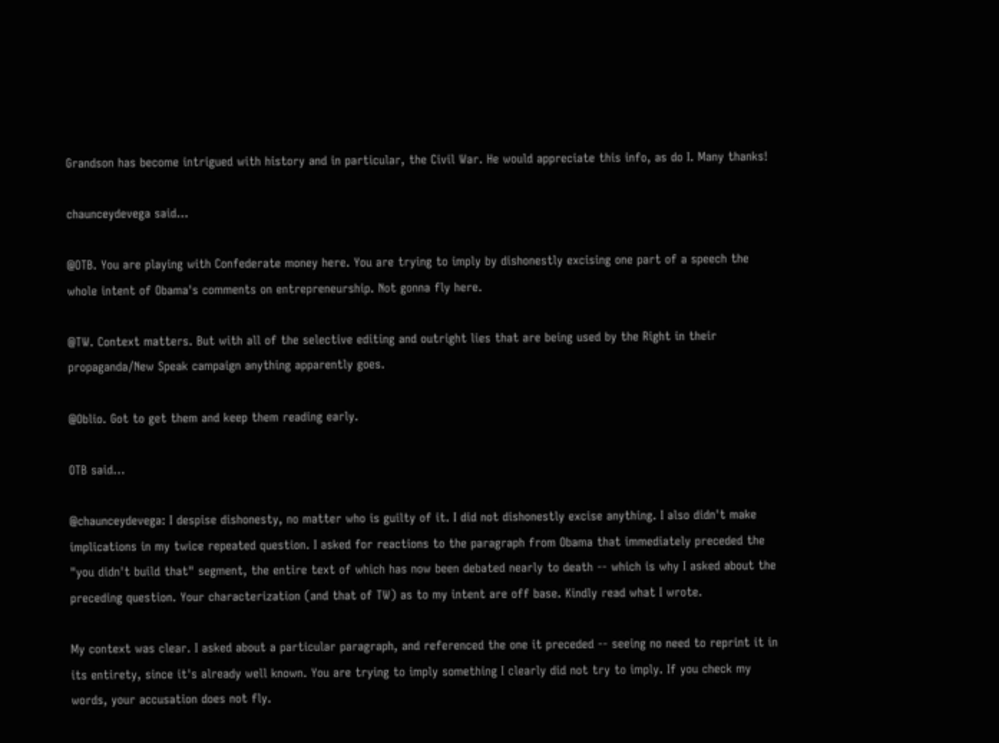Grandson has become intrigued with history and in particular, the Civil War. He would appreciate this info, as do I. Many thanks!

chaunceydevega said...

@OTB. You are playing with Confederate money here. You are trying to imply by dishonestly excising one part of a speech the whole intent of Obama's comments on entrepreneurship. Not gonna fly here.

@TW. Context matters. But with all of the selective editing and outright lies that are being used by the Right in their propaganda/New Speak campaign anything apparently goes.

@Oblio. Got to get them and keep them reading early.

OTB said...

@chaunceydevega: I despise dishonesty, no matter who is guilty of it. I did not dishonestly excise anything. I also didn't make implications in my twice repeated question. I asked for reactions to the paragraph from Obama that immediately preceded the "you didn't build that" segment, the entire text of which has now been debated nearly to death -- which is why I asked about the preceding question. Your characterization (and that of TW) as to my intent are off base. Kindly read what I wrote.

My context was clear. I asked about a particular paragraph, and referenced the one it preceded -- seeing no need to reprint it in its entirety, since it's already well known. You are trying to imply something I clearly did not try to imply. If you check my words, your accusation does not fly.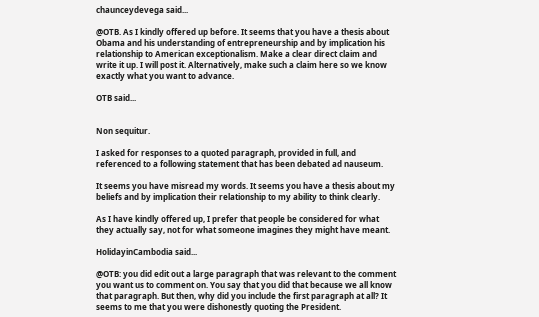chaunceydevega said...

@OTB. As I kindly offered up before. It seems that you have a thesis about Obama and his understanding of entrepreneurship and by implication his relationship to American exceptionalism. Make a clear direct claim and write it up. I will post it. Alternatively, make such a claim here so we know exactly what you want to advance.

OTB said...


Non sequitur.

I asked for responses to a quoted paragraph, provided in full, and referenced to a following statement that has been debated ad nauseum.

It seems you have misread my words. It seems you have a thesis about my beliefs and by implication their relationship to my ability to think clearly.

As I have kindly offered up, I prefer that people be considered for what they actually say, not for what someone imagines they might have meant.

HolidayinCambodia said...

@OTB: you did edit out a large paragraph that was relevant to the comment you want us to comment on. You say that you did that because we all know that paragraph. But then, why did you include the first paragraph at all? It seems to me that you were dishonestly quoting the President.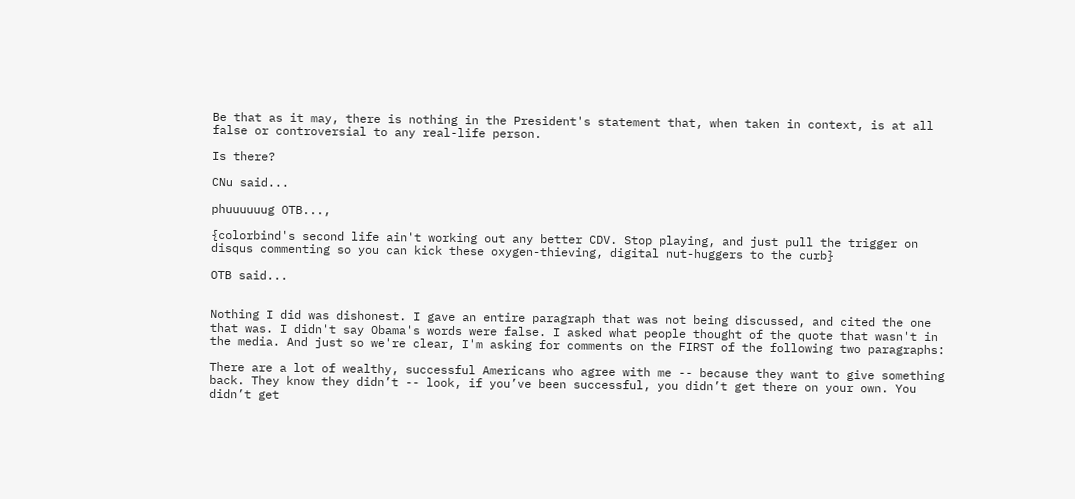Be that as it may, there is nothing in the President's statement that, when taken in context, is at all false or controversial to any real-life person.

Is there?

CNu said...

phuuuuuug OTB...,

{colorbind's second life ain't working out any better CDV. Stop playing, and just pull the trigger on disqus commenting so you can kick these oxygen-thieving, digital nut-huggers to the curb}

OTB said...


Nothing I did was dishonest. I gave an entire paragraph that was not being discussed, and cited the one that was. I didn't say Obama's words were false. I asked what people thought of the quote that wasn't in the media. And just so we're clear, I'm asking for comments on the FIRST of the following two paragraphs:

There are a lot of wealthy, successful Americans who agree with me -- because they want to give something back. They know they didn’t -- look, if you’ve been successful, you didn’t get there on your own. You didn’t get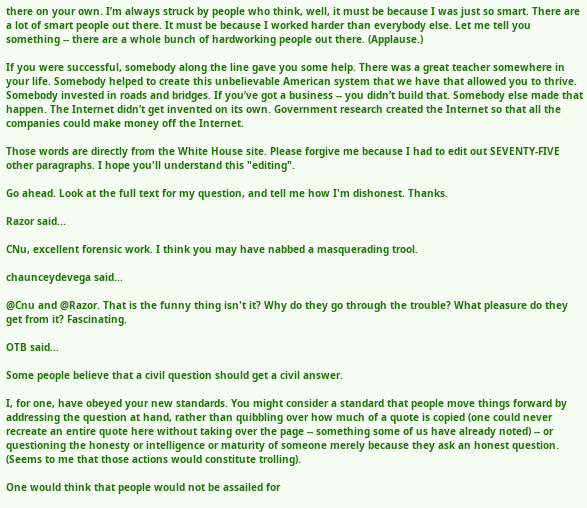there on your own. I’m always struck by people who think, well, it must be because I was just so smart. There are a lot of smart people out there. It must be because I worked harder than everybody else. Let me tell you something -- there are a whole bunch of hardworking people out there. (Applause.)

If you were successful, somebody along the line gave you some help. There was a great teacher somewhere in your life. Somebody helped to create this unbelievable American system that we have that allowed you to thrive. Somebody invested in roads and bridges. If you’ve got a business -- you didn’t build that. Somebody else made that happen. The Internet didn’t get invented on its own. Government research created the Internet so that all the companies could make money off the Internet.

Those words are directly from the White House site. Please forgive me because I had to edit out SEVENTY-FIVE other paragraphs. I hope you'll understand this "editing".

Go ahead. Look at the full text for my question, and tell me how I'm dishonest. Thanks.

Razor said...

CNu, excellent forensic work. I think you may have nabbed a masquerading trool.

chaunceydevega said...

@Cnu and @Razor. That is the funny thing isn't it? Why do they go through the trouble? What pleasure do they get from it? Fascinating.

OTB said...

Some people believe that a civil question should get a civil answer.

I, for one, have obeyed your new standards. You might consider a standard that people move things forward by addressing the question at hand, rather than quibbling over how much of a quote is copied (one could never recreate an entire quote here without taking over the page -- something some of us have already noted) -- or questioning the honesty or intelligence or maturity of someone merely because they ask an honest question. (Seems to me that those actions would constitute trolling).

One would think that people would not be assailed for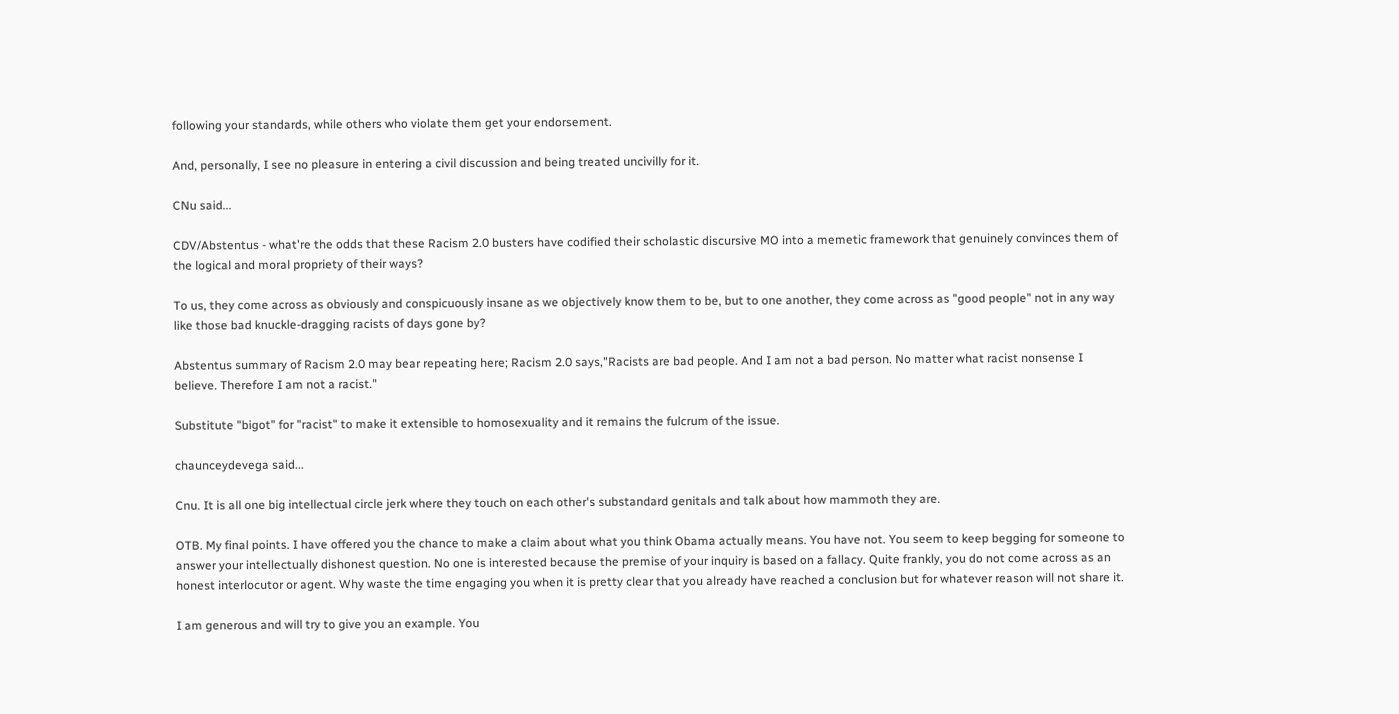following your standards, while others who violate them get your endorsement.

And, personally, I see no pleasure in entering a civil discussion and being treated uncivilly for it.

CNu said...

CDV/Abstentus - what're the odds that these Racism 2.0 busters have codified their scholastic discursive MO into a memetic framework that genuinely convinces them of the logical and moral propriety of their ways?

To us, they come across as obviously and conspicuously insane as we objectively know them to be, but to one another, they come across as "good people" not in any way like those bad knuckle-dragging racists of days gone by?

Abstentus summary of Racism 2.0 may bear repeating here; Racism 2.0 says,"Racists are bad people. And I am not a bad person. No matter what racist nonsense I believe. Therefore I am not a racist."

Substitute "bigot" for "racist" to make it extensible to homosexuality and it remains the fulcrum of the issue.

chaunceydevega said...

Cnu. It is all one big intellectual circle jerk where they touch on each other's substandard genitals and talk about how mammoth they are.

OTB. My final points. I have offered you the chance to make a claim about what you think Obama actually means. You have not. You seem to keep begging for someone to answer your intellectually dishonest question. No one is interested because the premise of your inquiry is based on a fallacy. Quite frankly, you do not come across as an honest interlocutor or agent. Why waste the time engaging you when it is pretty clear that you already have reached a conclusion but for whatever reason will not share it.

I am generous and will try to give you an example. You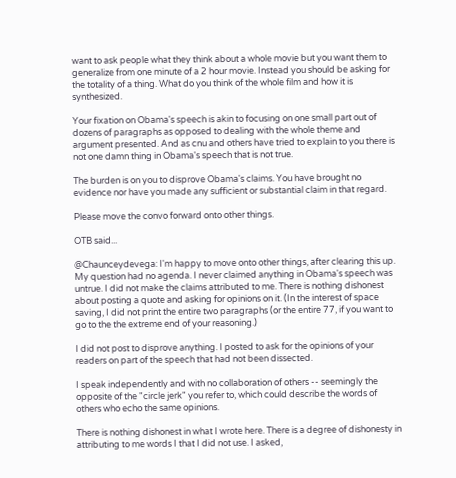want to ask people what they think about a whole movie but you want them to generalize from one minute of a 2 hour movie. Instead you should be asking for the totality of a thing. What do you think of the whole film and how it is synthesized.

Your fixation on Obama's speech is akin to focusing on one small part out of dozens of paragraphs as opposed to dealing with the whole theme and argument presented. And as cnu and others have tried to explain to you there is not one damn thing in Obama's speech that is not true.

The burden is on you to disprove Obama's claims. You have brought no evidence nor have you made any sufficient or substantial claim in that regard.

Please move the convo forward onto other things.

OTB said...

@Chaunceydevega: I'm happy to move onto other things, after clearing this up. My question had no agenda. I never claimed anything in Obama's speech was untrue. I did not make the claims attributed to me. There is nothing dishonest about posting a quote and asking for opinions on it. (In the interest of space saving, I did not print the entire two paragraphs (or the entire 77, if you want to go to the the extreme end of your reasoning.)

I did not post to disprove anything. I posted to ask for the opinions of your readers on part of the speech that had not been dissected.

I speak independently and with no collaboration of others -- seemingly the opposite of the "circle jerk" you refer to, which could describe the words of others who echo the same opinions.

There is nothing dishonest in what I wrote here. There is a degree of dishonesty in attributing to me words I that I did not use. I asked,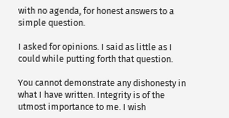with no agenda, for honest answers to a simple question.

I asked for opinions. I said as little as I could while putting forth that question.

You cannot demonstrate any dishonesty in what I have written. Integrity is of the utmost importance to me. I wish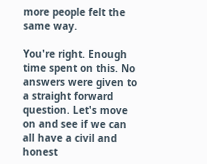more people felt the same way.

You're right. Enough time spent on this. No answers were given to a straight forward question. Let's move on and see if we can all have a civil and honest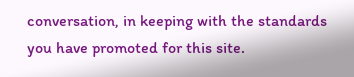conversation, in keeping with the standards you have promoted for this site.